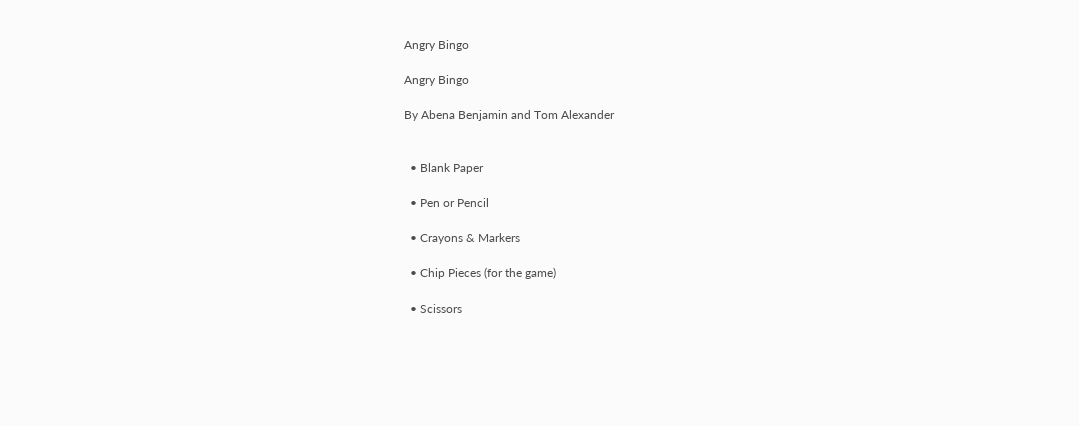Angry Bingo

Angry Bingo

By Abena Benjamin and Tom Alexander


  • Blank Paper

  • Pen or Pencil

  • Crayons & Markers

  • Chip Pieces (for the game)

  • Scissors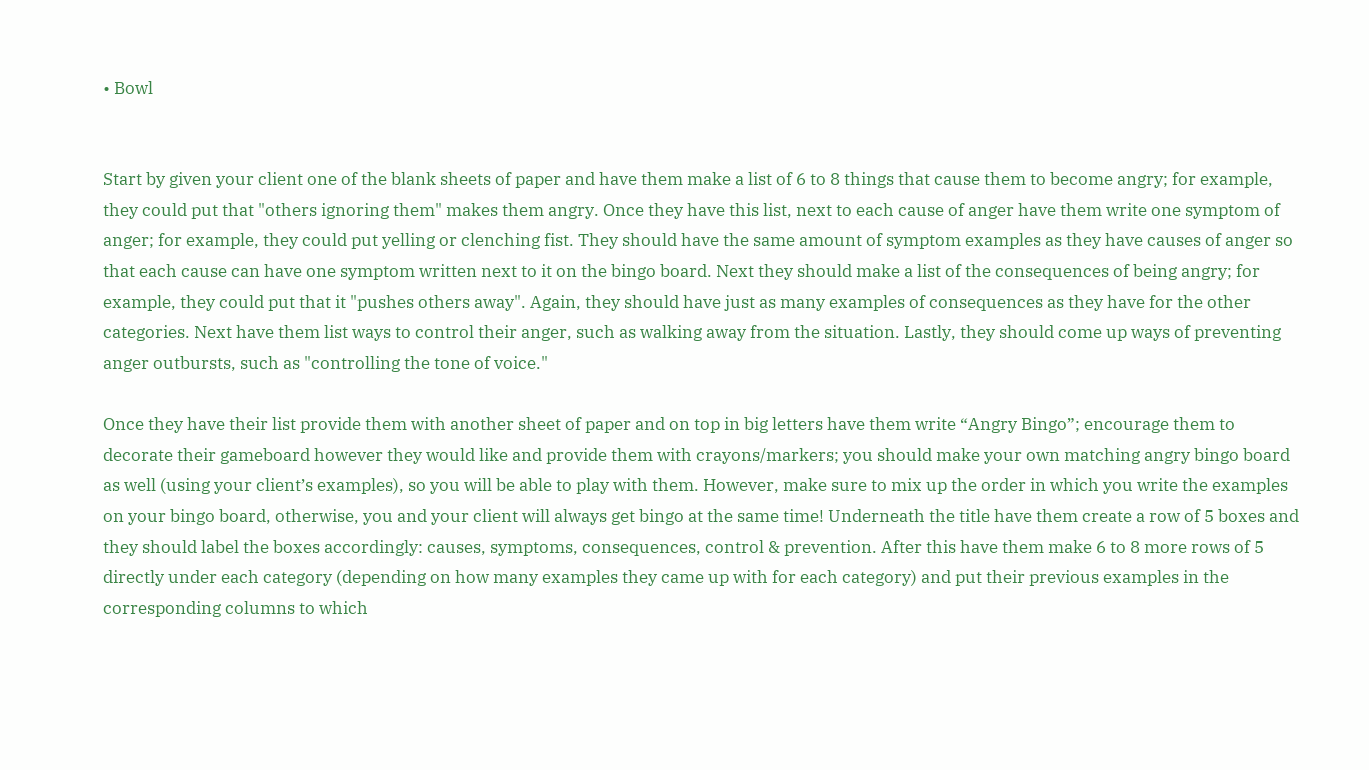• Bowl


Start by given your client one of the blank sheets of paper and have them make a list of 6 to 8 things that cause them to become angry; for example, they could put that "others ignoring them" makes them angry. Once they have this list, next to each cause of anger have them write one symptom of anger; for example, they could put yelling or clenching fist. They should have the same amount of symptom examples as they have causes of anger so that each cause can have one symptom written next to it on the bingo board. Next they should make a list of the consequences of being angry; for example, they could put that it "pushes others away". Again, they should have just as many examples of consequences as they have for the other categories. Next have them list ways to control their anger, such as walking away from the situation. Lastly, they should come up ways of preventing anger outbursts, such as "controlling the tone of voice."

Once they have their list provide them with another sheet of paper and on top in big letters have them write “Angry Bingo”; encourage them to decorate their gameboard however they would like and provide them with crayons/markers; you should make your own matching angry bingo board as well (using your client’s examples), so you will be able to play with them. However, make sure to mix up the order in which you write the examples on your bingo board, otherwise, you and your client will always get bingo at the same time! Underneath the title have them create a row of 5 boxes and they should label the boxes accordingly: causes, symptoms, consequences, control & prevention. After this have them make 6 to 8 more rows of 5 directly under each category (depending on how many examples they came up with for each category) and put their previous examples in the corresponding columns to which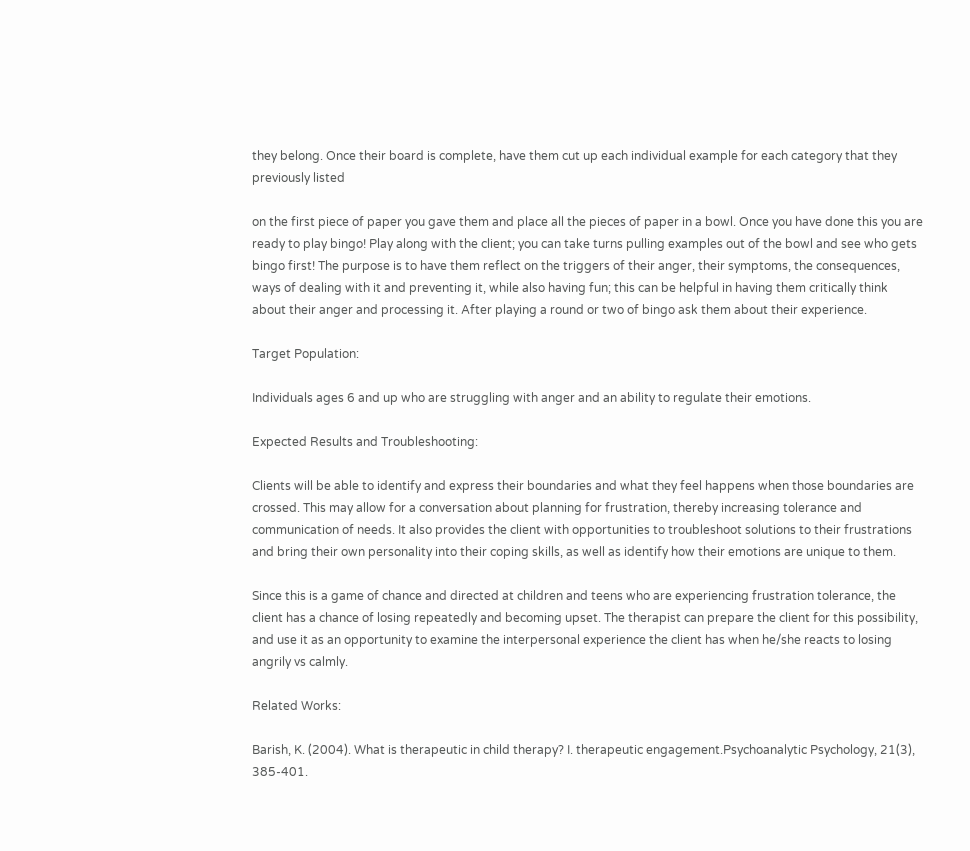they belong. Once their board is complete, have them cut up each individual example for each category that they previously listed

on the first piece of paper you gave them and place all the pieces of paper in a bowl. Once you have done this you are ready to play bingo! Play along with the client; you can take turns pulling examples out of the bowl and see who gets bingo first! The purpose is to have them reflect on the triggers of their anger, their symptoms, the consequences, ways of dealing with it and preventing it, while also having fun; this can be helpful in having them critically think about their anger and processing it. After playing a round or two of bingo ask them about their experience.

Target Population:

Individuals ages 6 and up who are struggling with anger and an ability to regulate their emotions.

Expected Results and Troubleshooting:

Clients will be able to identify and express their boundaries and what they feel happens when those boundaries are crossed. This may allow for a conversation about planning for frustration, thereby increasing tolerance and communication of needs. It also provides the client with opportunities to troubleshoot solutions to their frustrations and bring their own personality into their coping skills, as well as identify how their emotions are unique to them.

Since this is a game of chance and directed at children and teens who are experiencing frustration tolerance, the client has a chance of losing repeatedly and becoming upset. The therapist can prepare the client for this possibility, and use it as an opportunity to examine the interpersonal experience the client has when he/she reacts to losing angrily vs calmly.

Related Works:

Barish, K. (2004). What is therapeutic in child therapy? I. therapeutic engagement.Psychoanalytic Psychology, 21(3), 385-401.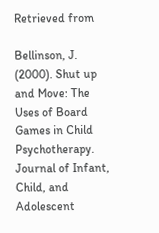Retrieved from

Bellinson, J. (2000). Shut up and Move: The Uses of Board Games in Child Psychotherapy. Journal of Infant, Child, and Adolescent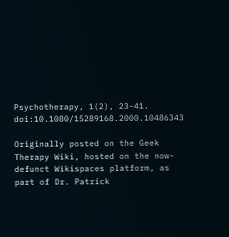Psychotherapy, 1(2), 23-41. doi:10.1080/15289168.2000.10486343

Originally posted on the Geek Therapy Wiki, hosted on the now-defunct Wikispaces platform, as part of Dr. Patrick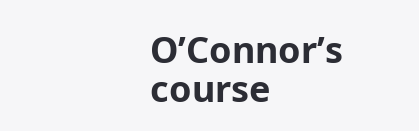O’Connor’s course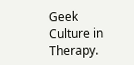Geek Culture in Therapy.